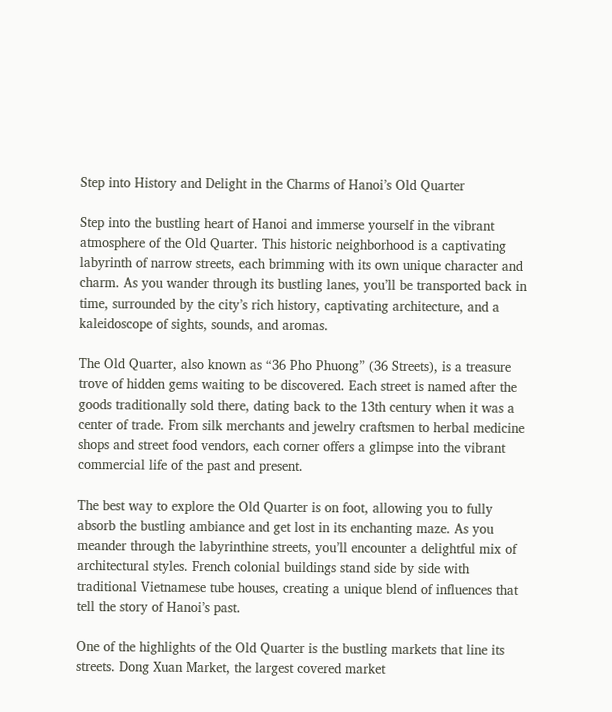Step into History and Delight in the Charms of Hanoi’s Old Quarter

Step into the bustling heart of Hanoi and immerse yourself in the vibrant atmosphere of the Old Quarter. This historic neighborhood is a captivating labyrinth of narrow streets, each brimming with its own unique character and charm. As you wander through its bustling lanes, you’ll be transported back in time, surrounded by the city’s rich history, captivating architecture, and a kaleidoscope of sights, sounds, and aromas.

The Old Quarter, also known as “36 Pho Phuong” (36 Streets), is a treasure trove of hidden gems waiting to be discovered. Each street is named after the goods traditionally sold there, dating back to the 13th century when it was a center of trade. From silk merchants and jewelry craftsmen to herbal medicine shops and street food vendors, each corner offers a glimpse into the vibrant commercial life of the past and present.

The best way to explore the Old Quarter is on foot, allowing you to fully absorb the bustling ambiance and get lost in its enchanting maze. As you meander through the labyrinthine streets, you’ll encounter a delightful mix of architectural styles. French colonial buildings stand side by side with traditional Vietnamese tube houses, creating a unique blend of influences that tell the story of Hanoi’s past.

One of the highlights of the Old Quarter is the bustling markets that line its streets. Dong Xuan Market, the largest covered market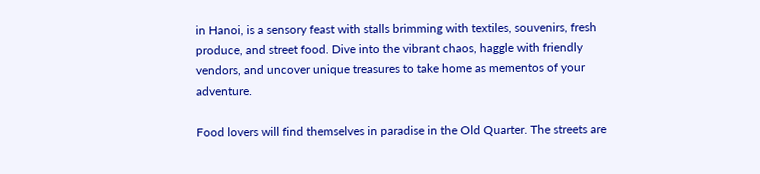in Hanoi, is a sensory feast with stalls brimming with textiles, souvenirs, fresh produce, and street food. Dive into the vibrant chaos, haggle with friendly vendors, and uncover unique treasures to take home as mementos of your adventure.

Food lovers will find themselves in paradise in the Old Quarter. The streets are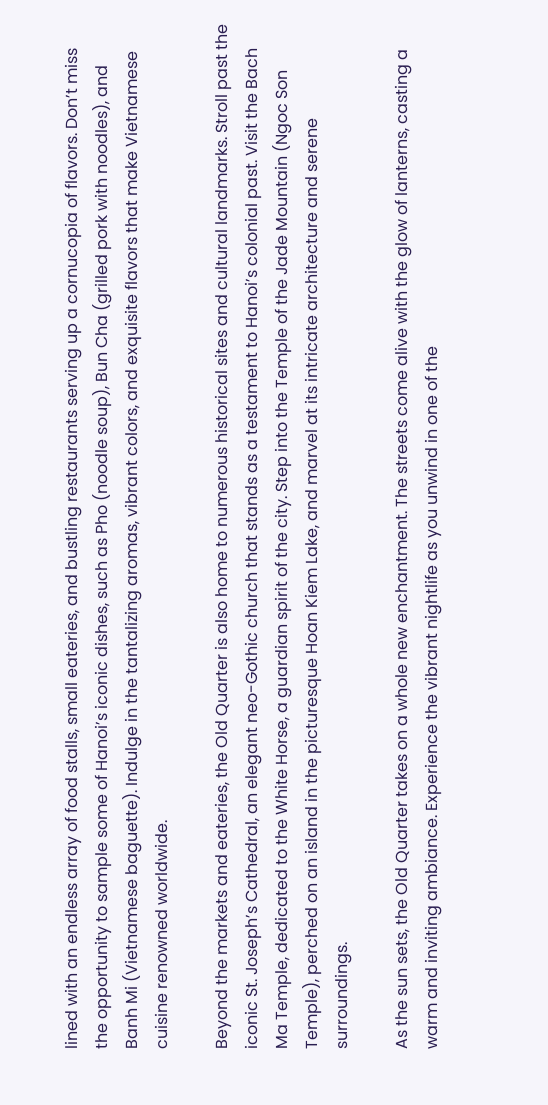lined with an endless array of food stalls, small eateries, and bustling restaurants serving up a cornucopia of flavors. Don’t miss the opportunity to sample some of Hanoi’s iconic dishes, such as Pho (noodle soup), Bun Cha (grilled pork with noodles), and Banh Mi (Vietnamese baguette). Indulge in the tantalizing aromas, vibrant colors, and exquisite flavors that make Vietnamese cuisine renowned worldwide.

Beyond the markets and eateries, the Old Quarter is also home to numerous historical sites and cultural landmarks. Stroll past the iconic St. Joseph’s Cathedral, an elegant neo-Gothic church that stands as a testament to Hanoi’s colonial past. Visit the Bach Ma Temple, dedicated to the White Horse, a guardian spirit of the city. Step into the Temple of the Jade Mountain (Ngoc Son Temple), perched on an island in the picturesque Hoan Kiem Lake, and marvel at its intricate architecture and serene surroundings.

As the sun sets, the Old Quarter takes on a whole new enchantment. The streets come alive with the glow of lanterns, casting a warm and inviting ambiance. Experience the vibrant nightlife as you unwind in one of the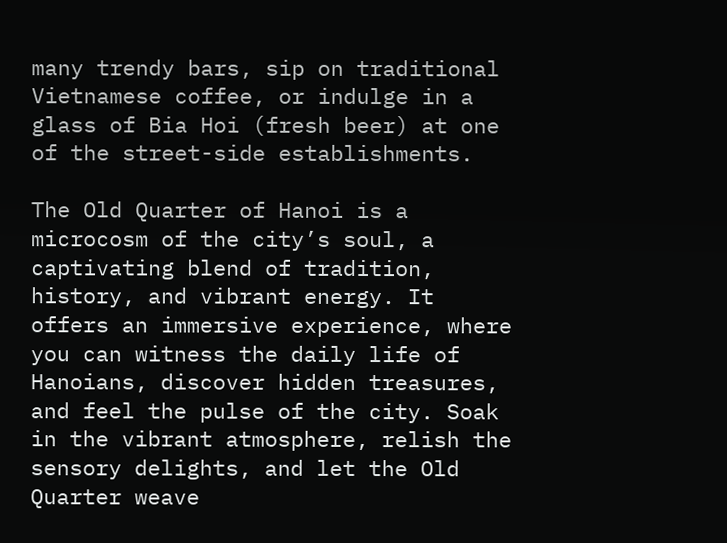many trendy bars, sip on traditional Vietnamese coffee, or indulge in a glass of Bia Hoi (fresh beer) at one of the street-side establishments.

The Old Quarter of Hanoi is a microcosm of the city’s soul, a captivating blend of tradition, history, and vibrant energy. It offers an immersive experience, where you can witness the daily life of Hanoians, discover hidden treasures, and feel the pulse of the city. Soak in the vibrant atmosphere, relish the sensory delights, and let the Old Quarter weave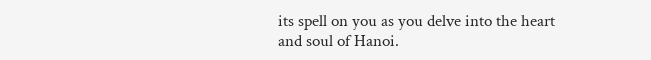its spell on you as you delve into the heart and soul of Hanoi.